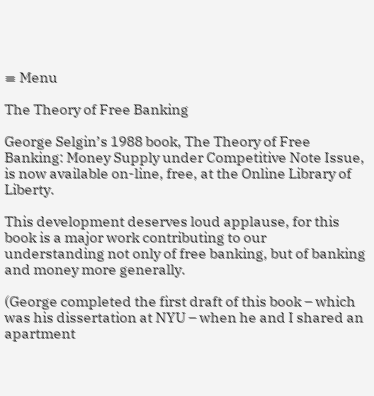≡ Menu

The Theory of Free Banking

George Selgin’s 1988 book, The Theory of Free Banking: Money Supply under Competitive Note Issue, is now available on-line, free, at the Online Library of Liberty.

This development deserves loud applause, for this book is a major work contributing to our understanding not only of free banking, but of banking and money more generally.

(George completed the first draft of this book – which was his dissertation at NYU – when he and I shared an apartment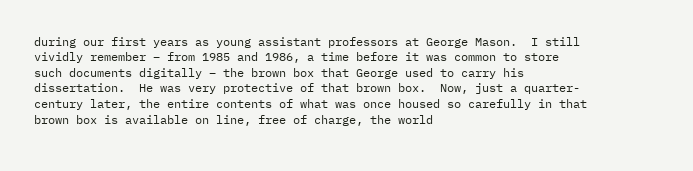during our first years as young assistant professors at George Mason.  I still vividly remember – from 1985 and 1986, a time before it was common to store such documents digitally – the brown box that George used to carry his dissertation.  He was very protective of that brown box.  Now, just a quarter-century later, the entire contents of what was once housed so carefully in that brown box is available on line, free of charge, the world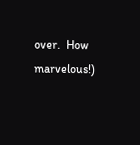over.  How marvelous!)